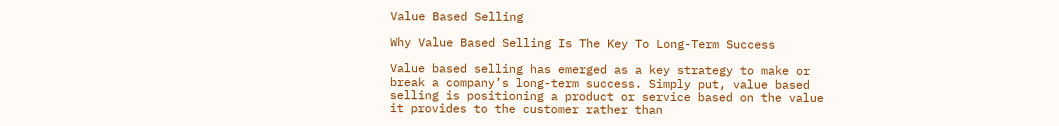Value Based Selling

Why Value Based Selling Is The Key To Long-Term Success

Value based selling has emerged as a key strategy to make or break a company’s long-term success. Simply put, value based selling is positioning a product or service based on the value it provides to the customer rather than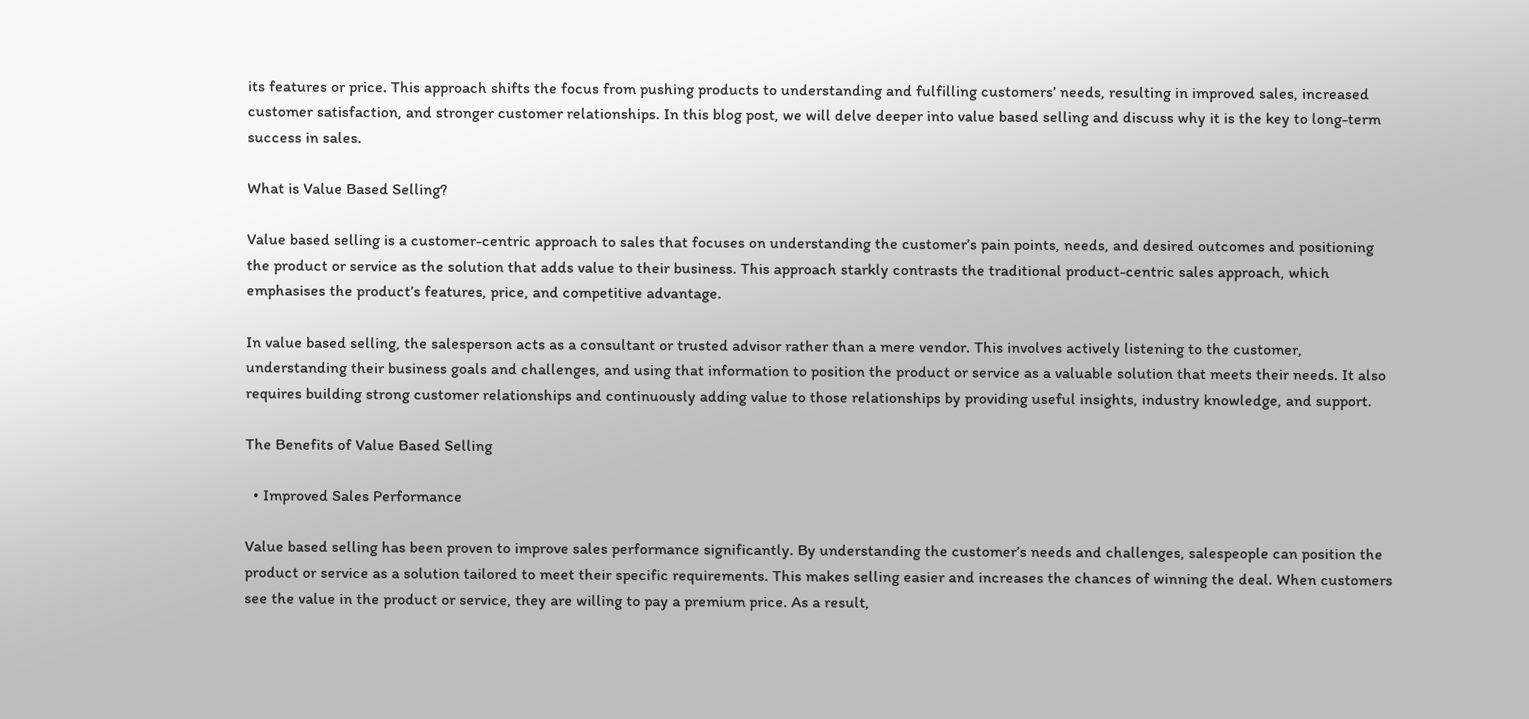its features or price. This approach shifts the focus from pushing products to understanding and fulfilling customers’ needs, resulting in improved sales, increased customer satisfaction, and stronger customer relationships. In this blog post, we will delve deeper into value based selling and discuss why it is the key to long-term success in sales.

What is Value Based Selling?

Value based selling is a customer-centric approach to sales that focuses on understanding the customer’s pain points, needs, and desired outcomes and positioning the product or service as the solution that adds value to their business. This approach starkly contrasts the traditional product-centric sales approach, which emphasises the product’s features, price, and competitive advantage.

In value based selling, the salesperson acts as a consultant or trusted advisor rather than a mere vendor. This involves actively listening to the customer, understanding their business goals and challenges, and using that information to position the product or service as a valuable solution that meets their needs. It also requires building strong customer relationships and continuously adding value to those relationships by providing useful insights, industry knowledge, and support.

The Benefits of Value Based Selling

  • Improved Sales Performance

Value based selling has been proven to improve sales performance significantly. By understanding the customer’s needs and challenges, salespeople can position the product or service as a solution tailored to meet their specific requirements. This makes selling easier and increases the chances of winning the deal. When customers see the value in the product or service, they are willing to pay a premium price. As a result,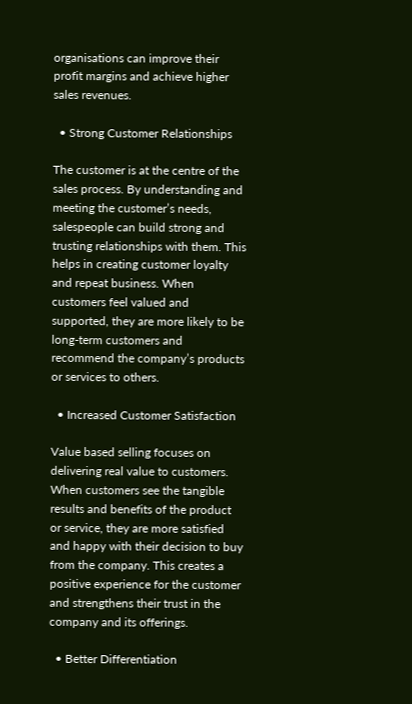organisations can improve their profit margins and achieve higher sales revenues.

  • Strong Customer Relationships

The customer is at the centre of the sales process. By understanding and meeting the customer’s needs, salespeople can build strong and trusting relationships with them. This helps in creating customer loyalty and repeat business. When customers feel valued and supported, they are more likely to be long-term customers and recommend the company’s products or services to others.

  • Increased Customer Satisfaction

Value based selling focuses on delivering real value to customers. When customers see the tangible results and benefits of the product or service, they are more satisfied and happy with their decision to buy from the company. This creates a positive experience for the customer and strengthens their trust in the company and its offerings.

  • Better Differentiation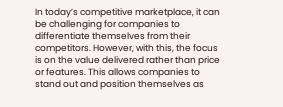In today’s competitive marketplace, it can be challenging for companies to differentiate themselves from their competitors. However, with this, the focus is on the value delivered rather than price or features. This allows companies to stand out and position themselves as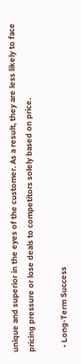unique and superior in the eyes of the customer. As a result, they are less likely to face pricing pressure or lose deals to competitors solely based on price.

  • Long-Term Success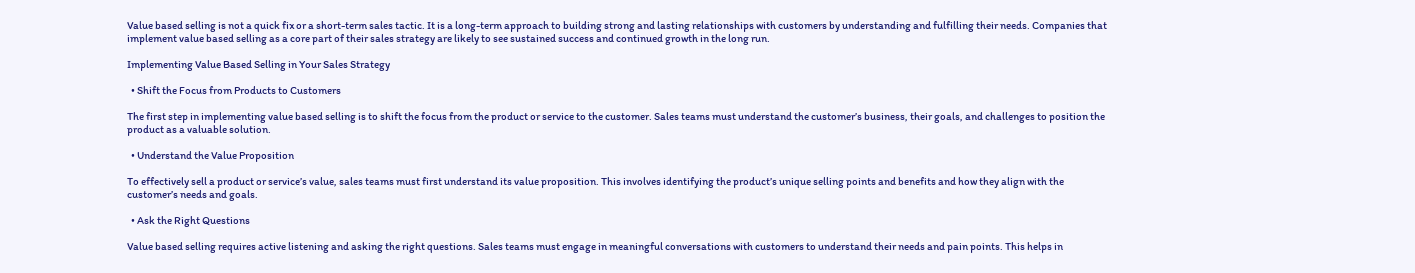Value based selling is not a quick fix or a short-term sales tactic. It is a long-term approach to building strong and lasting relationships with customers by understanding and fulfilling their needs. Companies that implement value based selling as a core part of their sales strategy are likely to see sustained success and continued growth in the long run.

Implementing Value Based Selling in Your Sales Strategy

  • Shift the Focus from Products to Customers

The first step in implementing value based selling is to shift the focus from the product or service to the customer. Sales teams must understand the customer’s business, their goals, and challenges to position the product as a valuable solution.

  • Understand the Value Proposition

To effectively sell a product or service’s value, sales teams must first understand its value proposition. This involves identifying the product’s unique selling points and benefits and how they align with the customer’s needs and goals.

  • Ask the Right Questions

Value based selling requires active listening and asking the right questions. Sales teams must engage in meaningful conversations with customers to understand their needs and pain points. This helps in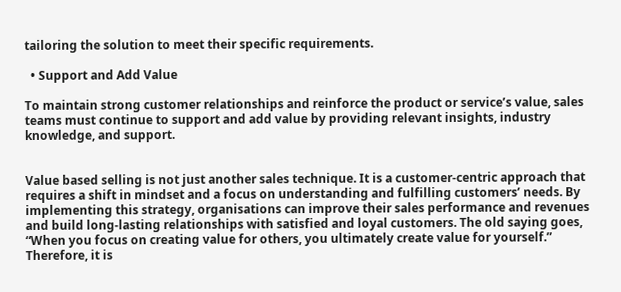tailoring the solution to meet their specific requirements.

  • Support and Add Value

To maintain strong customer relationships and reinforce the product or service’s value, sales teams must continue to support and add value by providing relevant insights, industry knowledge, and support.


Value based selling is not just another sales technique. It is a customer-centric approach that requires a shift in mindset and a focus on understanding and fulfilling customers’ needs. By implementing this strategy, organisations can improve their sales performance and revenues and build long-lasting relationships with satisfied and loyal customers. The old saying goes, “When you focus on creating value for others, you ultimately create value for yourself.” Therefore, it is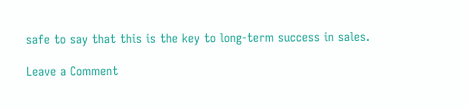safe to say that this is the key to long-term success in sales.

Leave a Comment